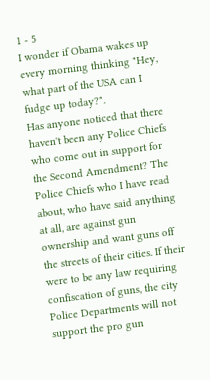1 - 5
I wonder if Obama wakes up every morning thinking "Hey, what part of the USA can I fudge up today?".
Has anyone noticed that there haven't been any Police Chiefs who come out in support for the Second Amendment? The Police Chiefs who I have read about, who have said anything at all, are against gun ownership and want guns off the streets of their cities. If their were to be any law requiring confiscation of guns, the city Police Departments will not support the pro gun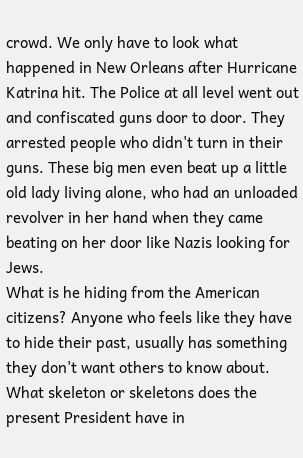crowd. We only have to look what happened in New Orleans after Hurricane Katrina hit. The Police at all level went out and confiscated guns door to door. They arrested people who didn't turn in their guns. These big men even beat up a little old lady living alone, who had an unloaded revolver in her hand when they came beating on her door like Nazis looking for Jews.
What is he hiding from the American citizens? Anyone who feels like they have to hide their past, usually has something they don't want others to know about. What skeleton or skeletons does the present President have in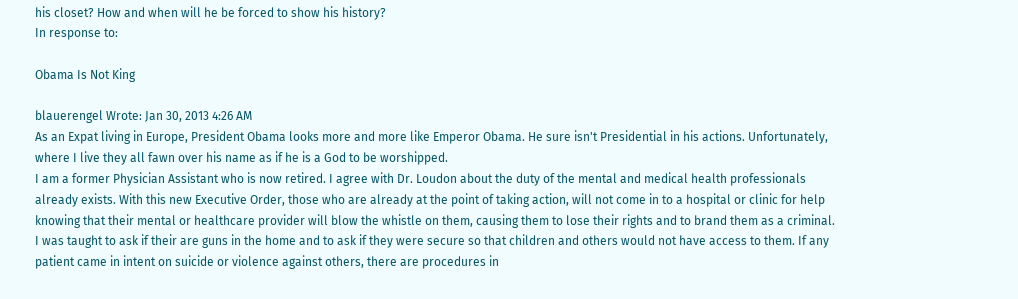his closet? How and when will he be forced to show his history?
In response to:

Obama Is Not King

blauerengel Wrote: Jan 30, 2013 4:26 AM
As an Expat living in Europe, President Obama looks more and more like Emperor Obama. He sure isn't Presidential in his actions. Unfortunately, where I live they all fawn over his name as if he is a God to be worshipped.
I am a former Physician Assistant who is now retired. I agree with Dr. Loudon about the duty of the mental and medical health professionals already exists. With this new Executive Order, those who are already at the point of taking action, will not come in to a hospital or clinic for help knowing that their mental or healthcare provider will blow the whistle on them, causing them to lose their rights and to brand them as a criminal. I was taught to ask if their are guns in the home and to ask if they were secure so that children and others would not have access to them. If any patient came in intent on suicide or violence against others, there are procedures in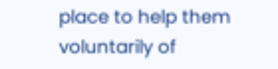place to help them voluntarily of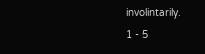involintarily.
1 - 5